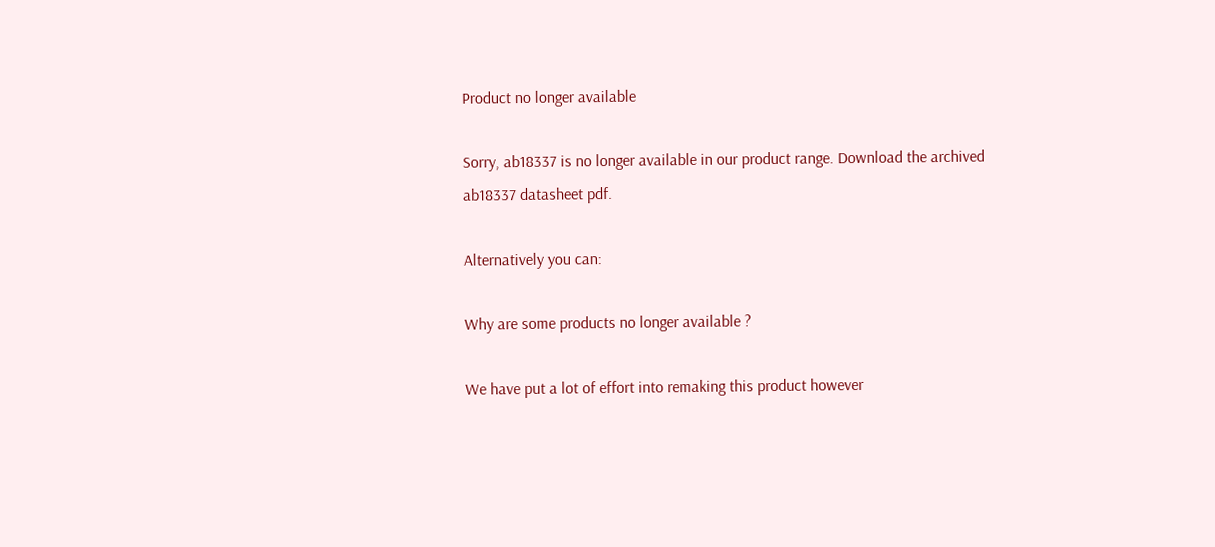Product no longer available

Sorry, ab18337 is no longer available in our product range. Download the archived ab18337 datasheet pdf.

Alternatively you can:

Why are some products no longer available ?

We have put a lot of effort into remaking this product however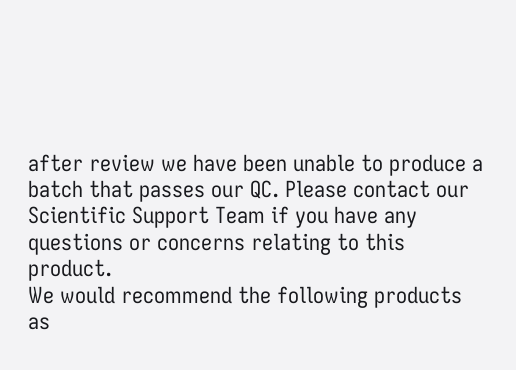after review we have been unable to produce a batch that passes our QC. Please contact our Scientific Support Team if you have any questions or concerns relating to this product.
We would recommend the following products as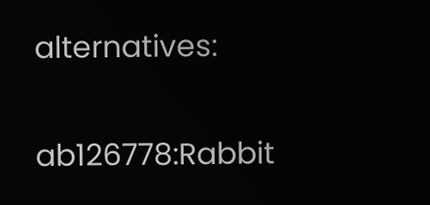alternatives:

ab126778:Rabbit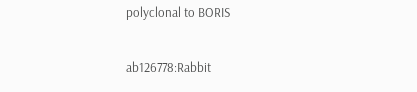polyclonal to BORIS

ab126778:Rabbit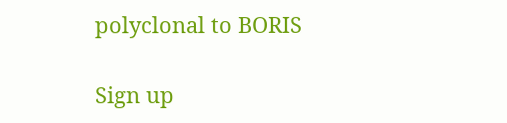polyclonal to BORIS

Sign up